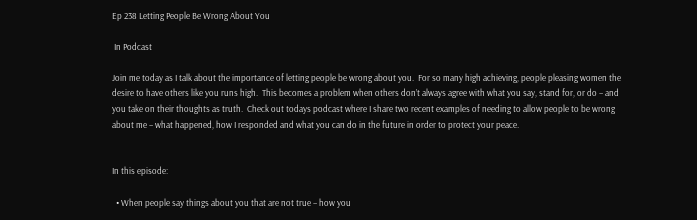Ep 238 Letting People Be Wrong About You

 In Podcast

Join me today as I talk about the importance of letting people be wrong about you.  For so many high achieving, people pleasing women the desire to have others like you runs high.  This becomes a problem when others don’t always agree with what you say, stand for, or do – and you take on their thoughts as truth.  Check out todays podcast where I share two recent examples of needing to allow people to be wrong about me – what happened, how I responded and what you can do in the future in order to protect your peace.


In this episode:

  • When people say things about you that are not true – how you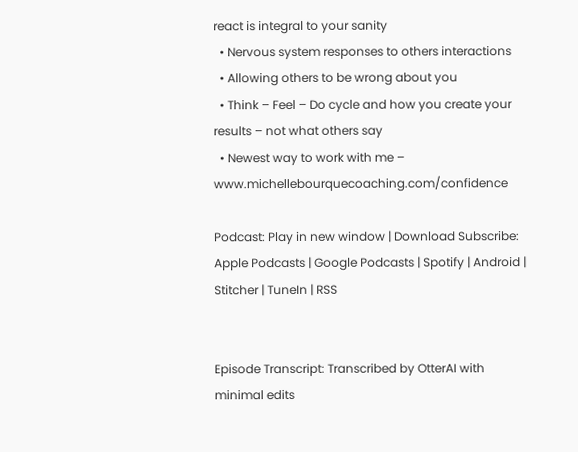react is integral to your sanity
  • Nervous system responses to others interactions
  • Allowing others to be wrong about you
  • Think – Feel – Do cycle and how you create your results – not what others say
  • Newest way to work with me – www.michellebourquecoaching.com/confidence

Podcast: Play in new window | Download Subscribe: Apple Podcasts | Google Podcasts | Spotify | Android | Stitcher | TuneIn | RSS


Episode Transcript: Transcribed by OtterAI with minimal edits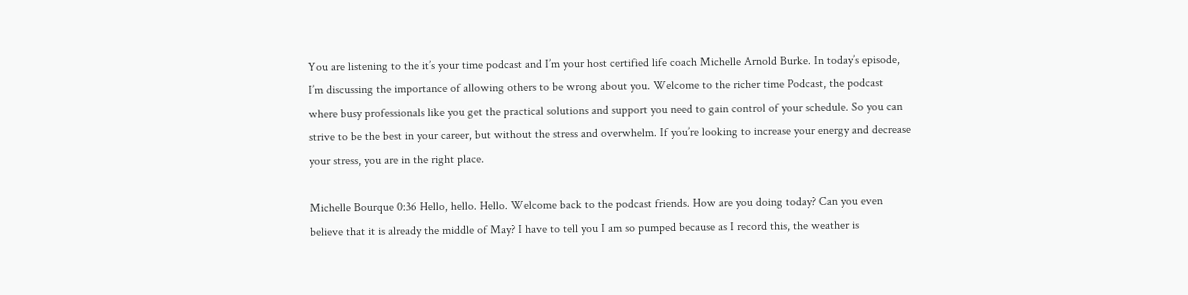You are listening to the it’s your time podcast and I’m your host certified life coach Michelle Arnold Burke. In today’s episode, I’m discussing the importance of allowing others to be wrong about you. Welcome to the richer time Podcast, the podcast where busy professionals like you get the practical solutions and support you need to gain control of your schedule. So you can strive to be the best in your career, but without the stress and overwhelm. If you’re looking to increase your energy and decrease your stress, you are in the right place.

Michelle Bourque 0:36 Hello, hello. Hello. Welcome back to the podcast friends. How are you doing today? Can you even believe that it is already the middle of May? I have to tell you I am so pumped because as I record this, the weather is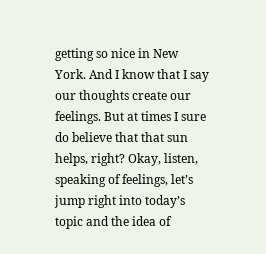getting so nice in New York. And I know that I say our thoughts create our feelings. But at times I sure do believe that that sun helps, right? Okay, listen, speaking of feelings, let’s jump right into today’s topic and the idea of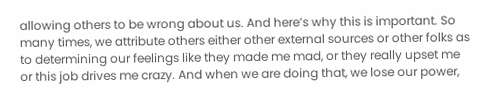allowing others to be wrong about us. And here’s why this is important. So many times, we attribute others either other external sources or other folks as to determining our feelings like they made me mad, or they really upset me or this job drives me crazy. And when we are doing that, we lose our power,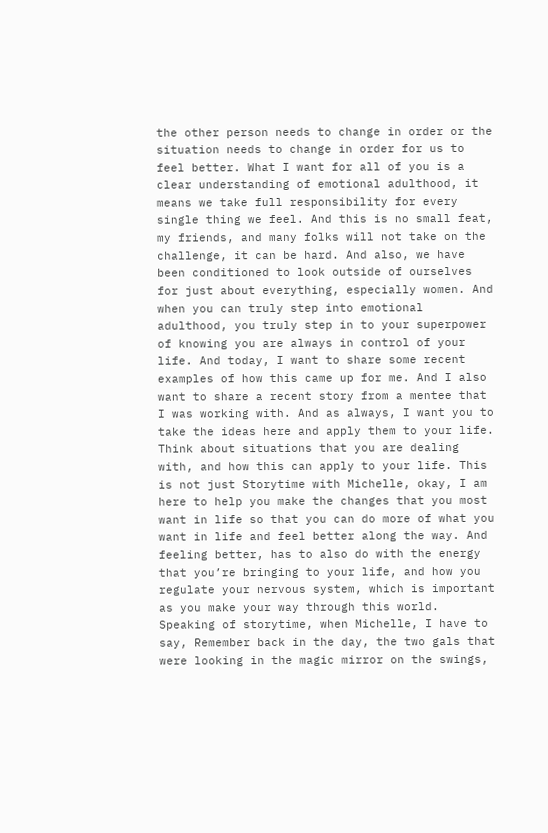the other person needs to change in order or the situation needs to change in order for us to feel better. What I want for all of you is a clear understanding of emotional adulthood, it means we take full responsibility for every single thing we feel. And this is no small feat, my friends, and many folks will not take on the challenge, it can be hard. And also, we have been conditioned to look outside of ourselves for just about everything, especially women. And when you can truly step into emotional adulthood, you truly step in to your superpower of knowing you are always in control of your life. And today, I want to share some recent examples of how this came up for me. And I also want to share a recent story from a mentee that I was working with. And as always, I want you to take the ideas here and apply them to your life. Think about situations that you are dealing with, and how this can apply to your life. This is not just Storytime with Michelle, okay, I am here to help you make the changes that you most want in life so that you can do more of what you want in life and feel better along the way. And feeling better, has to also do with the energy that you’re bringing to your life, and how you regulate your nervous system, which is important as you make your way through this world. Speaking of storytime, when Michelle, I have to say, Remember back in the day, the two gals that were looking in the magic mirror on the swings,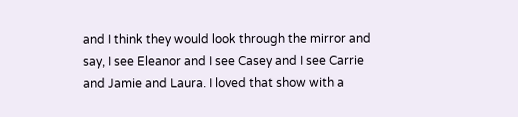and I think they would look through the mirror and say, I see Eleanor and I see Casey and I see Carrie and Jamie and Laura. I loved that show with a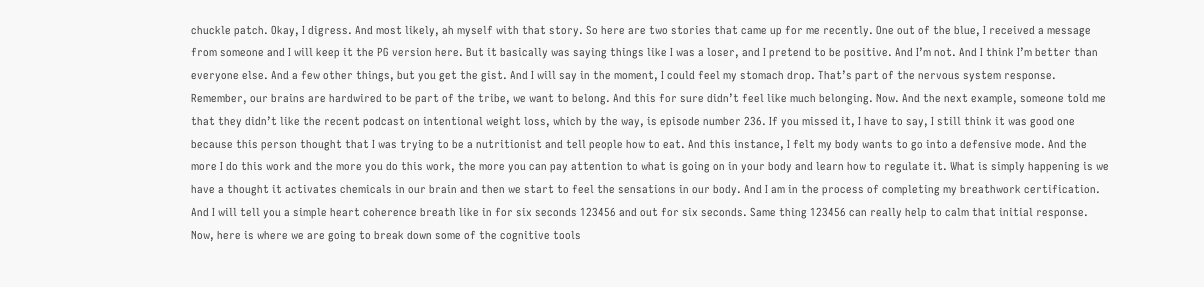chuckle patch. Okay, I digress. And most likely, ah myself with that story. So here are two stories that came up for me recently. One out of the blue, I received a message from someone and I will keep it the PG version here. But it basically was saying things like I was a loser, and I pretend to be positive. And I’m not. And I think I’m better than everyone else. And a few other things, but you get the gist. And I will say in the moment, I could feel my stomach drop. That’s part of the nervous system response. Remember, our brains are hardwired to be part of the tribe, we want to belong. And this for sure didn’t feel like much belonging. Now. And the next example, someone told me that they didn’t like the recent podcast on intentional weight loss, which by the way, is episode number 236. If you missed it, I have to say, I still think it was good one because this person thought that I was trying to be a nutritionist and tell people how to eat. And this instance, I felt my body wants to go into a defensive mode. And the more I do this work and the more you do this work, the more you can pay attention to what is going on in your body and learn how to regulate it. What is simply happening is we have a thought it activates chemicals in our brain and then we start to feel the sensations in our body. And I am in the process of completing my breathwork certification. And I will tell you a simple heart coherence breath like in for six seconds 123456 and out for six seconds. Same thing 123456 can really help to calm that initial response. Now, here is where we are going to break down some of the cognitive tools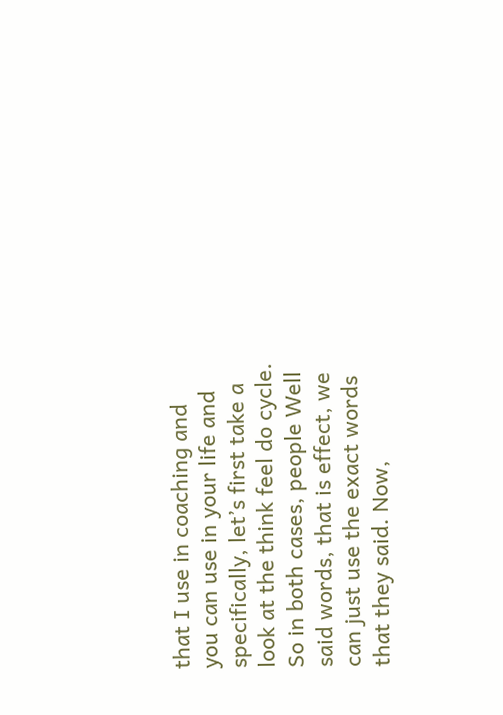that I use in coaching and you can use in your life and specifically, let’s first take a look at the think feel do cycle. So in both cases, people Well said words, that is effect, we can just use the exact words that they said. Now,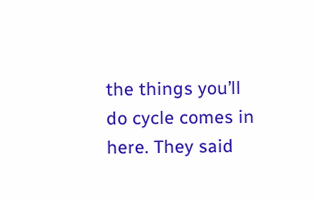the things you’ll do cycle comes in here. They said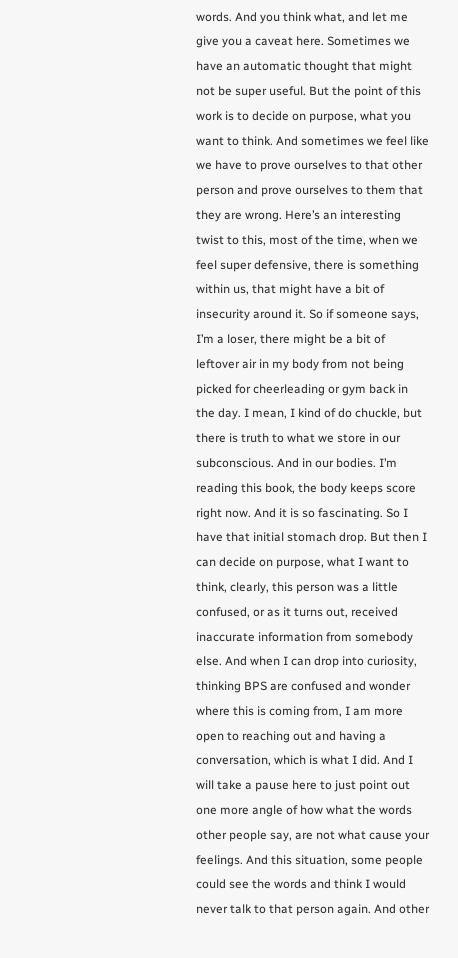words. And you think what, and let me give you a caveat here. Sometimes we have an automatic thought that might not be super useful. But the point of this work is to decide on purpose, what you want to think. And sometimes we feel like we have to prove ourselves to that other person and prove ourselves to them that they are wrong. Here’s an interesting twist to this, most of the time, when we feel super defensive, there is something within us, that might have a bit of insecurity around it. So if someone says, I’m a loser, there might be a bit of leftover air in my body from not being picked for cheerleading or gym back in the day. I mean, I kind of do chuckle, but there is truth to what we store in our subconscious. And in our bodies. I’m reading this book, the body keeps score right now. And it is so fascinating. So I have that initial stomach drop. But then I can decide on purpose, what I want to think, clearly, this person was a little confused, or as it turns out, received inaccurate information from somebody else. And when I can drop into curiosity, thinking BPS are confused and wonder where this is coming from, I am more open to reaching out and having a conversation, which is what I did. And I will take a pause here to just point out one more angle of how what the words other people say, are not what cause your feelings. And this situation, some people could see the words and think I would never talk to that person again. And other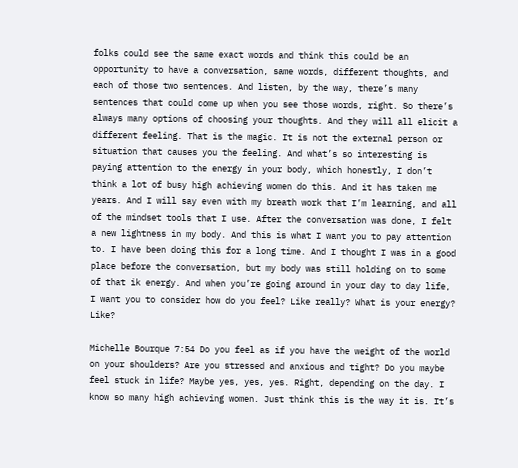folks could see the same exact words and think this could be an opportunity to have a conversation, same words, different thoughts, and each of those two sentences. And listen, by the way, there’s many sentences that could come up when you see those words, right. So there’s always many options of choosing your thoughts. And they will all elicit a different feeling. That is the magic. It is not the external person or situation that causes you the feeling. And what’s so interesting is paying attention to the energy in your body, which honestly, I don’t think a lot of busy high achieving women do this. And it has taken me years. And I will say even with my breath work that I’m learning, and all of the mindset tools that I use. After the conversation was done, I felt a new lightness in my body. And this is what I want you to pay attention to. I have been doing this for a long time. And I thought I was in a good place before the conversation, but my body was still holding on to some of that ik energy. And when you’re going around in your day to day life, I want you to consider how do you feel? Like really? What is your energy? Like?

Michelle Bourque 7:54 Do you feel as if you have the weight of the world on your shoulders? Are you stressed and anxious and tight? Do you maybe feel stuck in life? Maybe yes, yes, yes. Right, depending on the day. I know so many high achieving women. Just think this is the way it is. It’s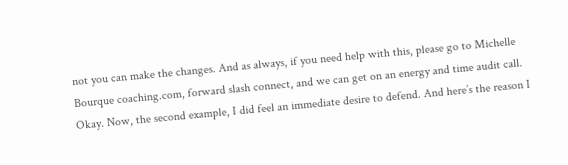not you can make the changes. And as always, if you need help with this, please go to Michelle Bourque coaching.com, forward slash connect, and we can get on an energy and time audit call. Okay. Now, the second example, I did feel an immediate desire to defend. And here’s the reason I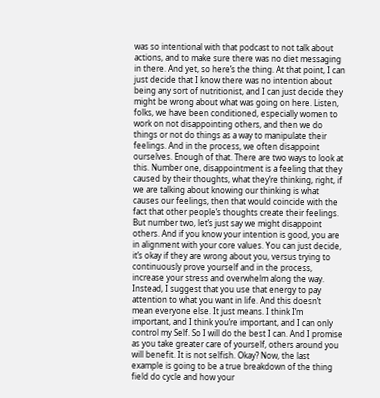was so intentional with that podcast to not talk about actions, and to make sure there was no diet messaging in there. And yet, so here’s the thing. At that point, I can just decide that I know there was no intention about being any sort of nutritionist, and I can just decide they might be wrong about what was going on here. Listen, folks, we have been conditioned, especially women to work on not disappointing others, and then we do things or not do things as a way to manipulate their feelings. And in the process, we often disappoint ourselves. Enough of that. There are two ways to look at this. Number one, disappointment is a feeling that they caused by their thoughts, what they’re thinking, right, if we are talking about knowing our thinking is what causes our feelings, then that would coincide with the fact that other people’s thoughts create their feelings. But number two, let’s just say we might disappoint others. And if you know your intention is good, you are in alignment with your core values. You can just decide, it’s okay if they are wrong about you, versus trying to continuously prove yourself and in the process, increase your stress and overwhelm along the way. Instead, I suggest that you use that energy to pay attention to what you want in life. And this doesn’t mean everyone else. It just means. I think I’m important, and I think you’re important, and I can only control my Self. So I will do the best I can. And I promise as you take greater care of yourself, others around you will benefit. It is not selfish. Okay? Now, the last example is going to be a true breakdown of the thing field do cycle and how your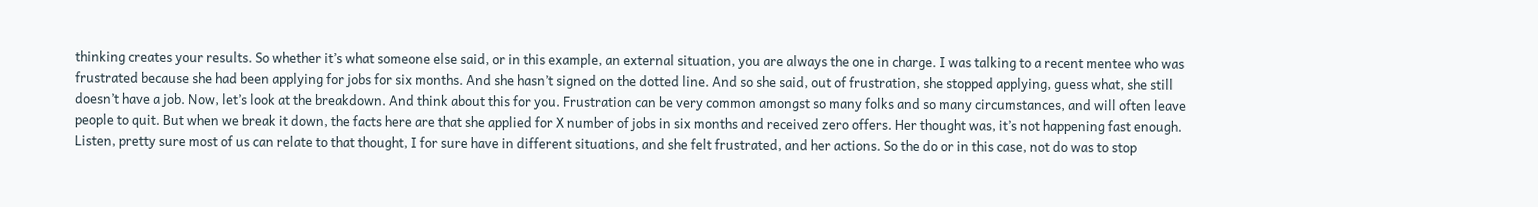thinking creates your results. So whether it’s what someone else said, or in this example, an external situation, you are always the one in charge. I was talking to a recent mentee who was frustrated because she had been applying for jobs for six months. And she hasn’t signed on the dotted line. And so she said, out of frustration, she stopped applying, guess what, she still doesn’t have a job. Now, let’s look at the breakdown. And think about this for you. Frustration can be very common amongst so many folks and so many circumstances, and will often leave people to quit. But when we break it down, the facts here are that she applied for X number of jobs in six months and received zero offers. Her thought was, it’s not happening fast enough. Listen, pretty sure most of us can relate to that thought, I for sure have in different situations, and she felt frustrated, and her actions. So the do or in this case, not do was to stop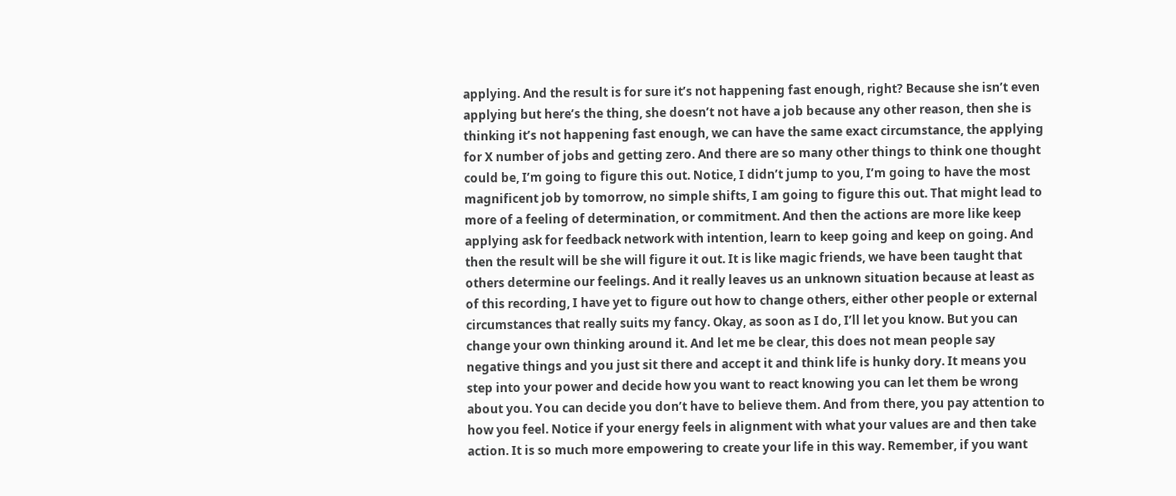applying. And the result is for sure it’s not happening fast enough, right? Because she isn’t even applying but here’s the thing, she doesn’t not have a job because any other reason, then she is thinking it’s not happening fast enough, we can have the same exact circumstance, the applying for X number of jobs and getting zero. And there are so many other things to think one thought could be, I’m going to figure this out. Notice, I didn’t jump to you, I’m going to have the most magnificent job by tomorrow, no simple shifts, I am going to figure this out. That might lead to more of a feeling of determination, or commitment. And then the actions are more like keep applying ask for feedback network with intention, learn to keep going and keep on going. And then the result will be she will figure it out. It is like magic friends, we have been taught that others determine our feelings. And it really leaves us an unknown situation because at least as of this recording, I have yet to figure out how to change others, either other people or external circumstances that really suits my fancy. Okay, as soon as I do, I’ll let you know. But you can change your own thinking around it. And let me be clear, this does not mean people say negative things and you just sit there and accept it and think life is hunky dory. It means you step into your power and decide how you want to react knowing you can let them be wrong about you. You can decide you don’t have to believe them. And from there, you pay attention to how you feel. Notice if your energy feels in alignment with what your values are and then take action. It is so much more empowering to create your life in this way. Remember, if you want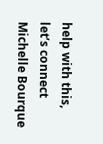help with this, let’s connect Michelle Bourque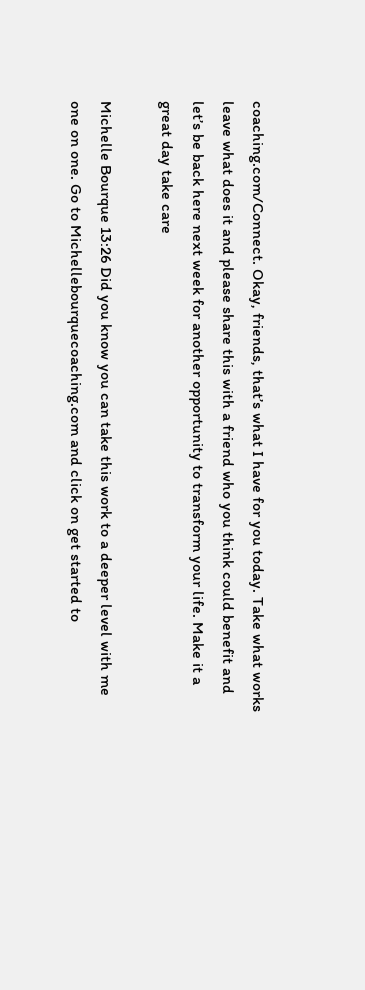coaching.com/Connect. Okay, friends, that’s what I have for you today. Take what works leave what does it and please share this with a friend who you think could benefit and let’s be back here next week for another opportunity to transform your life. Make it a great day take care

Michelle Bourque 13:26 Did you know you can take this work to a deeper level with me one on one. Go to Michellebourquecoaching.com and click on get started to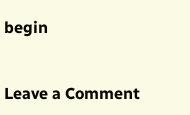begin


Leave a Comment